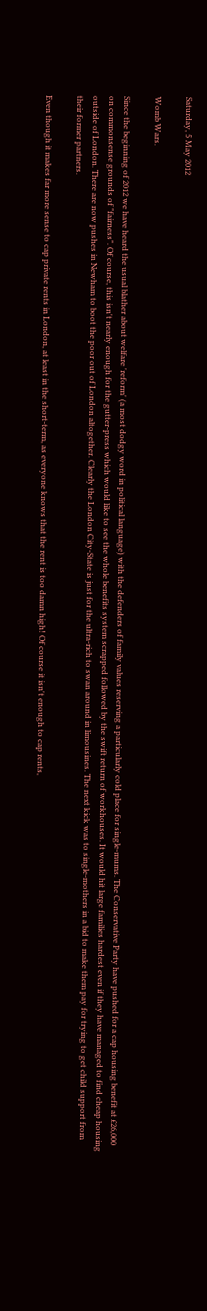Saturday, 5 May 2012

Womb Wars.

Since the beginning of 2012 we have heard the usual blather about welfare 'reform' (a most dodgy word in political language) with the defenders of family values reserving a particularly cold place for single-mums. The Conservative Party have pushed for a cap housing benefit at £26,000 on commonsense grounds of "fairness". Of course, this isn't nearly enough for the gutter-press which would like to see the whole benefits system scrapped followed by the swift return of workhouses. It would hit large families hardest even if they have managed to find cheap housing outside of London. There are now pushes in Newham to boot the poor out of London altogether. Clearly the London City-State is just for the ultra-rich to swan around in limousines. The next kick was to single-mothers in a bid to make them pay for trying to get child support from their former partners.

Even though it makes far more sense to cap private rents in London, at least in the short-term, as everyone knows that the rent is too damn high! Of course it isn't enough to cap rents,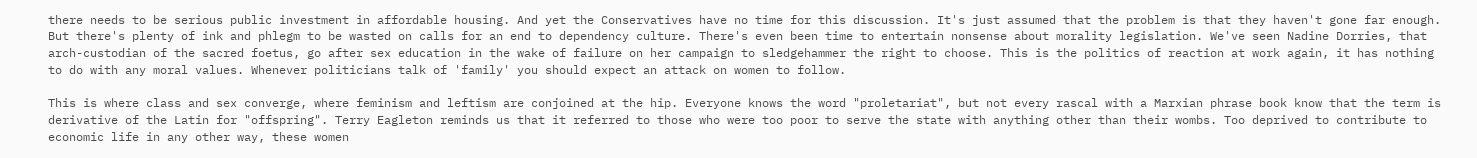there needs to be serious public investment in affordable housing. And yet the Conservatives have no time for this discussion. It's just assumed that the problem is that they haven't gone far enough. But there's plenty of ink and phlegm to be wasted on calls for an end to dependency culture. There's even been time to entertain nonsense about morality legislation. We've seen Nadine Dorries, that arch-custodian of the sacred foetus, go after sex education in the wake of failure on her campaign to sledgehammer the right to choose. This is the politics of reaction at work again, it has nothing to do with any moral values. Whenever politicians talk of 'family' you should expect an attack on women to follow.

This is where class and sex converge, where feminism and leftism are conjoined at the hip. Everyone knows the word "proletariat", but not every rascal with a Marxian phrase book know that the term is derivative of the Latin for "offspring". Terry Eagleton reminds us that it referred to those who were too poor to serve the state with anything other than their wombs. Too deprived to contribute to economic life in any other way, these women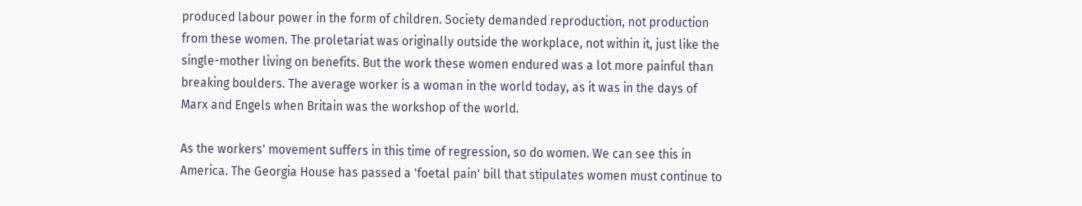produced labour power in the form of children. Society demanded reproduction, not production from these women. The proletariat was originally outside the workplace, not within it, just like the single-mother living on benefits. But the work these women endured was a lot more painful than breaking boulders. The average worker is a woman in the world today, as it was in the days of Marx and Engels when Britain was the workshop of the world.

As the workers' movement suffers in this time of regression, so do women. We can see this in America. The Georgia House has passed a 'foetal pain' bill that stipulates women must continue to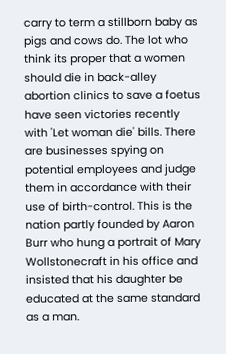carry to term a stillborn baby as pigs and cows do. The lot who think its proper that a women should die in back-alley abortion clinics to save a foetus have seen victories recently with 'Let woman die' bills. There are businesses spying on potential employees and judge them in accordance with their use of birth-control. This is the nation partly founded by Aaron Burr who hung a portrait of Mary Wollstonecraft in his office and insisted that his daughter be educated at the same standard as a man.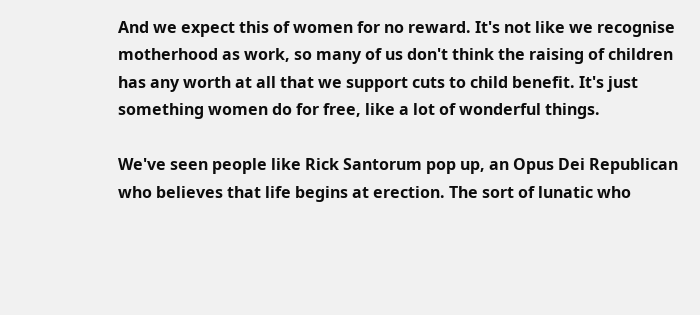And we expect this of women for no reward. It's not like we recognise motherhood as work, so many of us don't think the raising of children has any worth at all that we support cuts to child benefit. It's just something women do for free, like a lot of wonderful things.

We've seen people like Rick Santorum pop up, an Opus Dei Republican who believes that life begins at erection. The sort of lunatic who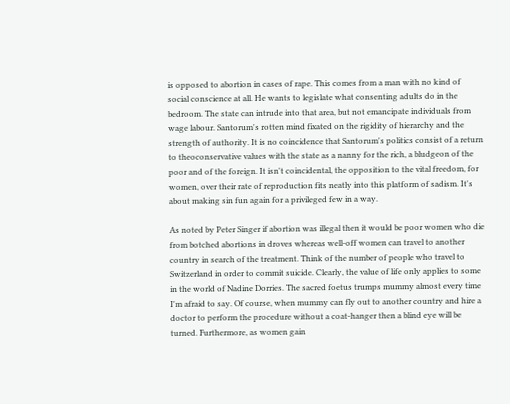is opposed to abortion in cases of rape. This comes from a man with no kind of social conscience at all. He wants to legislate what consenting adults do in the bedroom. The state can intrude into that area, but not emancipate individuals from wage labour. Santorum's rotten mind fixated on the rigidity of hierarchy and the strength of authority. It is no coincidence that Santorum's politics consist of a return to theoconservative values with the state as a nanny for the rich, a bludgeon of the poor and of the foreign. It isn't coincidental, the opposition to the vital freedom, for women, over their rate of reproduction fits neatly into this platform of sadism. It's about making sin fun again for a privileged few in a way.

As noted by Peter Singer if abortion was illegal then it would be poor women who die from botched abortions in droves whereas well-off women can travel to another country in search of the treatment. Think of the number of people who travel to Switzerland in order to commit suicide. Clearly, the value of life only applies to some in the world of Nadine Dorries. The sacred foetus trumps mummy almost every time I'm afraid to say. Of course, when mummy can fly out to another country and hire a doctor to perform the procedure without a coat-hanger then a blind eye will be turned. Furthermore, as women gain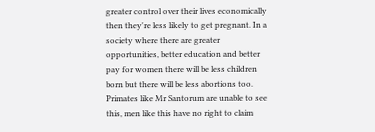greater control over their lives economically then they're less likely to get pregnant. In a society where there are greater opportunities, better education and better pay for women there will be less children born but there will be less abortions too. Primates like Mr Santorum are unable to see this, men like this have no right to claim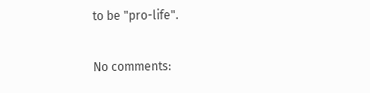to be "pro-life".

No comments: